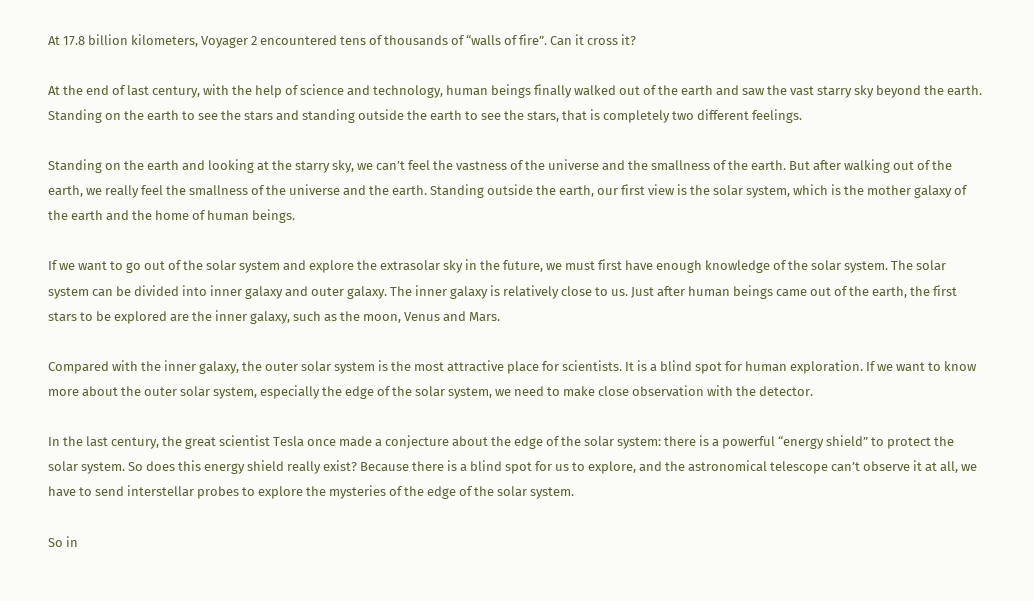At 17.8 billion kilometers, Voyager 2 encountered tens of thousands of “walls of fire”. Can it cross it?

At the end of last century, with the help of science and technology, human beings finally walked out of the earth and saw the vast starry sky beyond the earth. Standing on the earth to see the stars and standing outside the earth to see the stars, that is completely two different feelings.

Standing on the earth and looking at the starry sky, we can’t feel the vastness of the universe and the smallness of the earth. But after walking out of the earth, we really feel the smallness of the universe and the earth. Standing outside the earth, our first view is the solar system, which is the mother galaxy of the earth and the home of human beings.

If we want to go out of the solar system and explore the extrasolar sky in the future, we must first have enough knowledge of the solar system. The solar system can be divided into inner galaxy and outer galaxy. The inner galaxy is relatively close to us. Just after human beings came out of the earth, the first stars to be explored are the inner galaxy, such as the moon, Venus and Mars.

Compared with the inner galaxy, the outer solar system is the most attractive place for scientists. It is a blind spot for human exploration. If we want to know more about the outer solar system, especially the edge of the solar system, we need to make close observation with the detector.

In the last century, the great scientist Tesla once made a conjecture about the edge of the solar system: there is a powerful “energy shield” to protect the solar system. So does this energy shield really exist? Because there is a blind spot for us to explore, and the astronomical telescope can’t observe it at all, we have to send interstellar probes to explore the mysteries of the edge of the solar system.

So in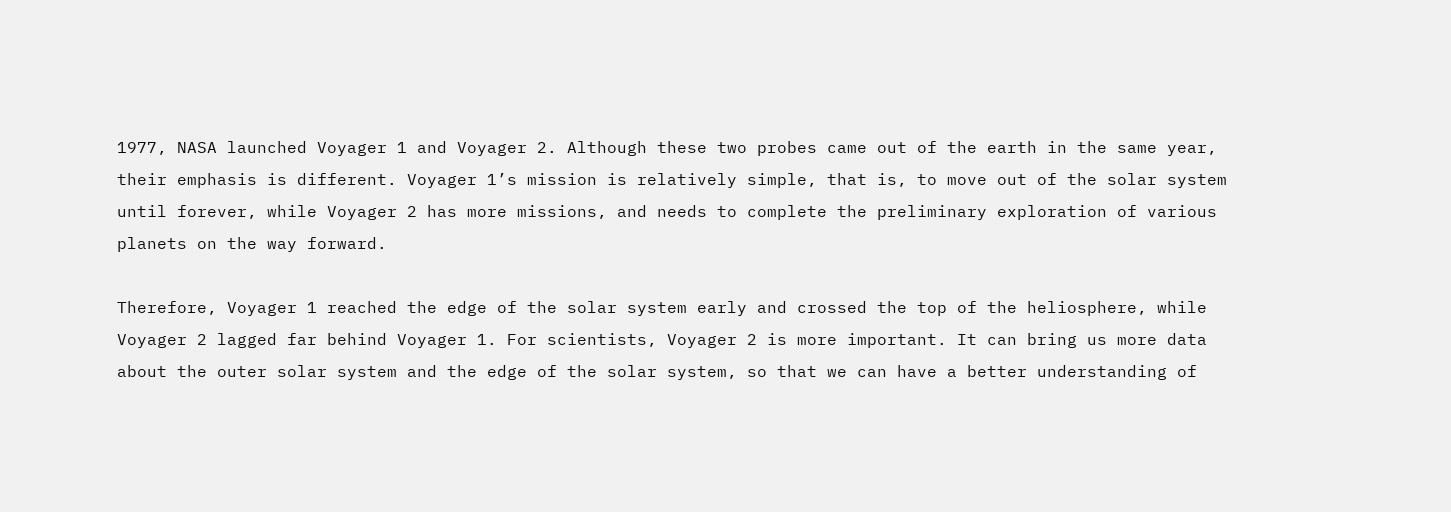1977, NASA launched Voyager 1 and Voyager 2. Although these two probes came out of the earth in the same year, their emphasis is different. Voyager 1’s mission is relatively simple, that is, to move out of the solar system until forever, while Voyager 2 has more missions, and needs to complete the preliminary exploration of various planets on the way forward.

Therefore, Voyager 1 reached the edge of the solar system early and crossed the top of the heliosphere, while Voyager 2 lagged far behind Voyager 1. For scientists, Voyager 2 is more important. It can bring us more data about the outer solar system and the edge of the solar system, so that we can have a better understanding of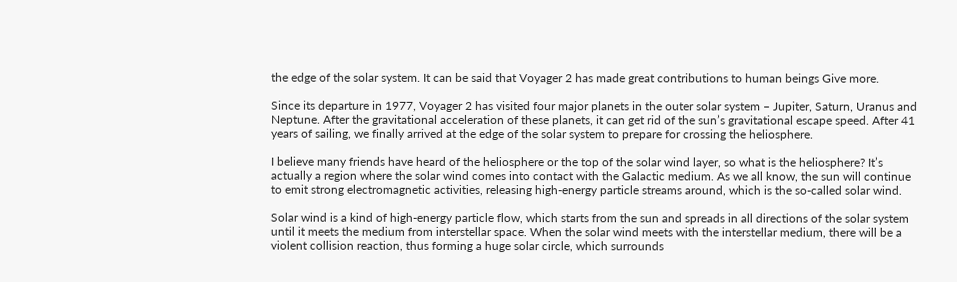the edge of the solar system. It can be said that Voyager 2 has made great contributions to human beings Give more.

Since its departure in 1977, Voyager 2 has visited four major planets in the outer solar system – Jupiter, Saturn, Uranus and Neptune. After the gravitational acceleration of these planets, it can get rid of the sun’s gravitational escape speed. After 41 years of sailing, we finally arrived at the edge of the solar system to prepare for crossing the heliosphere.

I believe many friends have heard of the heliosphere or the top of the solar wind layer, so what is the heliosphere? It’s actually a region where the solar wind comes into contact with the Galactic medium. As we all know, the sun will continue to emit strong electromagnetic activities, releasing high-energy particle streams around, which is the so-called solar wind.

Solar wind is a kind of high-energy particle flow, which starts from the sun and spreads in all directions of the solar system until it meets the medium from interstellar space. When the solar wind meets with the interstellar medium, there will be a violent collision reaction, thus forming a huge solar circle, which surrounds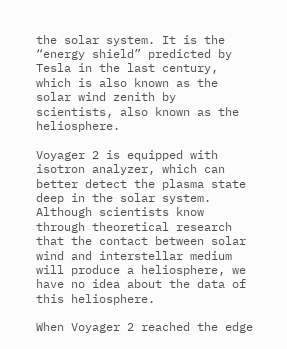the solar system. It is the “energy shield” predicted by Tesla in the last century, which is also known as the solar wind zenith by scientists, also known as the heliosphere.

Voyager 2 is equipped with isotron analyzer, which can better detect the plasma state deep in the solar system. Although scientists know through theoretical research that the contact between solar wind and interstellar medium will produce a heliosphere, we have no idea about the data of this heliosphere.

When Voyager 2 reached the edge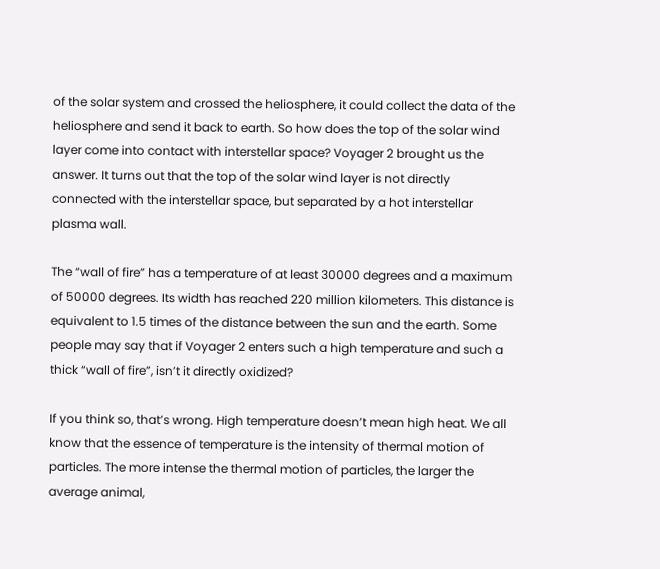of the solar system and crossed the heliosphere, it could collect the data of the heliosphere and send it back to earth. So how does the top of the solar wind layer come into contact with interstellar space? Voyager 2 brought us the answer. It turns out that the top of the solar wind layer is not directly connected with the interstellar space, but separated by a hot interstellar plasma wall.

The “wall of fire” has a temperature of at least 30000 degrees and a maximum of 50000 degrees. Its width has reached 220 million kilometers. This distance is equivalent to 1.5 times of the distance between the sun and the earth. Some people may say that if Voyager 2 enters such a high temperature and such a thick “wall of fire”, isn’t it directly oxidized?

If you think so, that’s wrong. High temperature doesn’t mean high heat. We all know that the essence of temperature is the intensity of thermal motion of particles. The more intense the thermal motion of particles, the larger the average animal,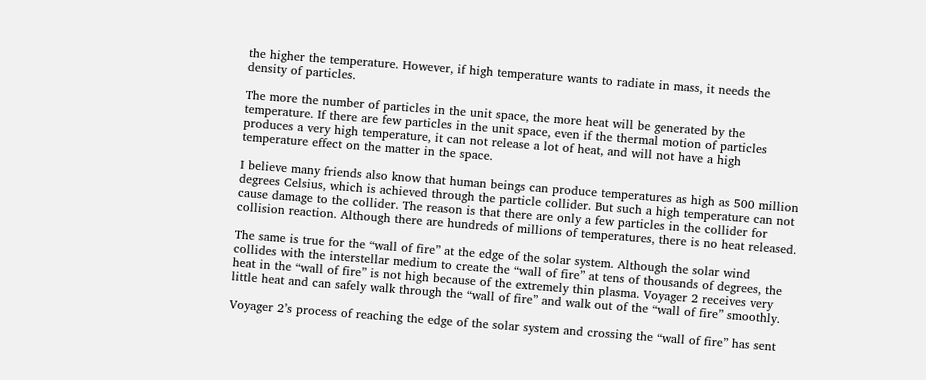the higher the temperature. However, if high temperature wants to radiate in mass, it needs the density of particles.

The more the number of particles in the unit space, the more heat will be generated by the temperature. If there are few particles in the unit space, even if the thermal motion of particles produces a very high temperature, it can not release a lot of heat, and will not have a high temperature effect on the matter in the space.

I believe many friends also know that human beings can produce temperatures as high as 500 million degrees Celsius, which is achieved through the particle collider. But such a high temperature can not cause damage to the collider. The reason is that there are only a few particles in the collider for collision reaction. Although there are hundreds of millions of temperatures, there is no heat released.

The same is true for the “wall of fire” at the edge of the solar system. Although the solar wind collides with the interstellar medium to create the “wall of fire” at tens of thousands of degrees, the heat in the “wall of fire” is not high because of the extremely thin plasma. Voyager 2 receives very little heat and can safely walk through the “wall of fire” and walk out of the “wall of fire” smoothly.

Voyager 2’s process of reaching the edge of the solar system and crossing the “wall of fire” has sent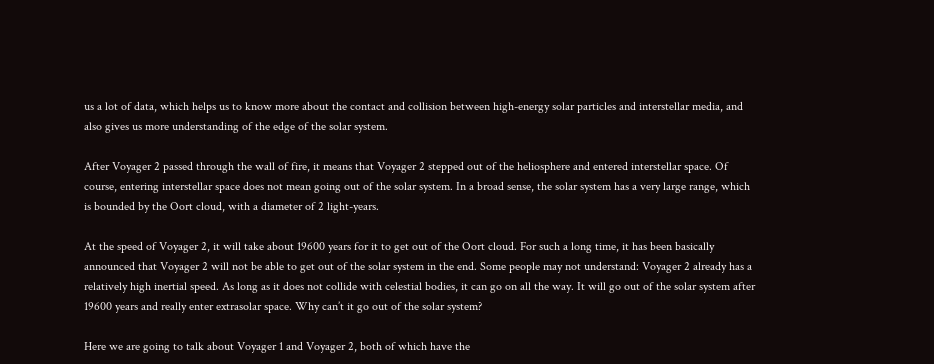us a lot of data, which helps us to know more about the contact and collision between high-energy solar particles and interstellar media, and also gives us more understanding of the edge of the solar system.

After Voyager 2 passed through the wall of fire, it means that Voyager 2 stepped out of the heliosphere and entered interstellar space. Of course, entering interstellar space does not mean going out of the solar system. In a broad sense, the solar system has a very large range, which is bounded by the Oort cloud, with a diameter of 2 light-years.

At the speed of Voyager 2, it will take about 19600 years for it to get out of the Oort cloud. For such a long time, it has been basically announced that Voyager 2 will not be able to get out of the solar system in the end. Some people may not understand: Voyager 2 already has a relatively high inertial speed. As long as it does not collide with celestial bodies, it can go on all the way. It will go out of the solar system after 19600 years and really enter extrasolar space. Why can’t it go out of the solar system?

Here we are going to talk about Voyager 1 and Voyager 2, both of which have the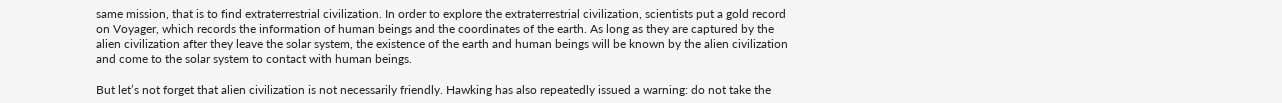same mission, that is to find extraterrestrial civilization. In order to explore the extraterrestrial civilization, scientists put a gold record on Voyager, which records the information of human beings and the coordinates of the earth. As long as they are captured by the alien civilization after they leave the solar system, the existence of the earth and human beings will be known by the alien civilization and come to the solar system to contact with human beings.

But let’s not forget that alien civilization is not necessarily friendly. Hawking has also repeatedly issued a warning: do not take the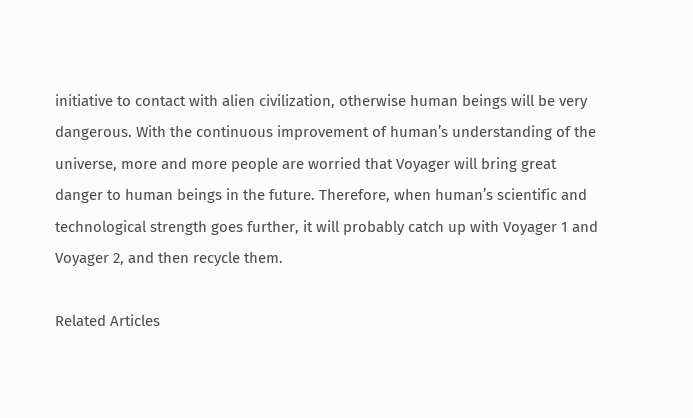initiative to contact with alien civilization, otherwise human beings will be very dangerous. With the continuous improvement of human’s understanding of the universe, more and more people are worried that Voyager will bring great danger to human beings in the future. Therefore, when human’s scientific and technological strength goes further, it will probably catch up with Voyager 1 and Voyager 2, and then recycle them.

Related Articles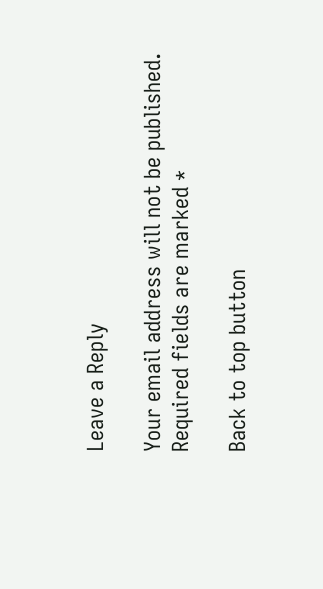Leave a Reply

Your email address will not be published. Required fields are marked *

Back to top button